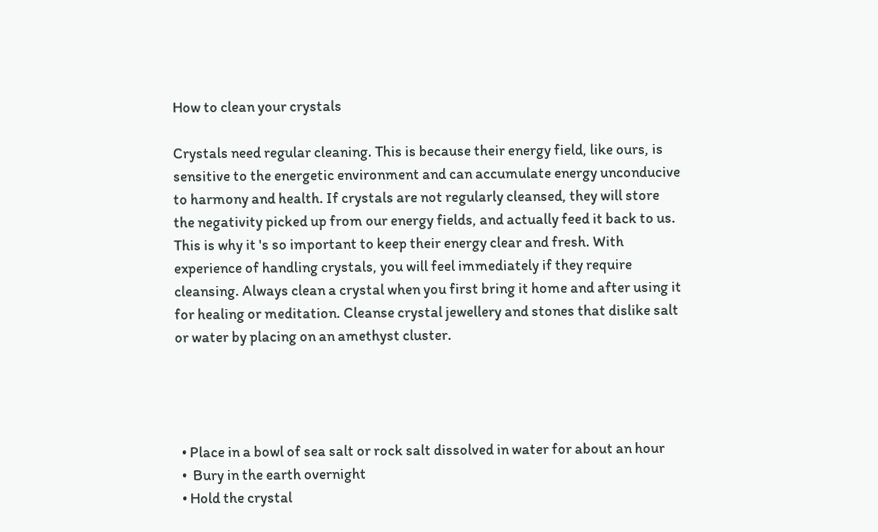How to clean your crystals

Crystals need regular cleaning. This is because their energy field, like ours, is sensitive to the energetic environment and can accumulate energy unconducive to harmony and health. If crystals are not regularly cleansed, they will store the negativity picked up from our energy fields, and actually feed it back to us. This is why it 's so important to keep their energy clear and fresh. With experience of handling crystals, you will feel immediately if they require cleansing. Always clean a crystal when you first bring it home and after using it for healing or meditation. Cleanse crystal jewellery and stones that dislike salt or water by placing on an amethyst cluster.




  • Place in a bowl of sea salt or rock salt dissolved in water for about an hour
  •  Bury in the earth overnight
  • Hold the crystal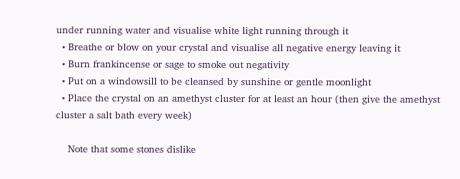under running water and visualise white light running through it
  • Breathe or blow on your crystal and visualise all negative energy leaving it
  • Burn frankincense or sage to smoke out negativity
  • Put on a windowsill to be cleansed by sunshine or gentle moonlight
  • Place the crystal on an amethyst cluster for at least an hour (then give the amethyst cluster a salt bath every week)

    Note that some stones dislike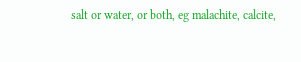salt or water, or both, eg malachite, calcite,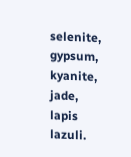selenite, gypsum, kyanite, jade, lapis lazuli.